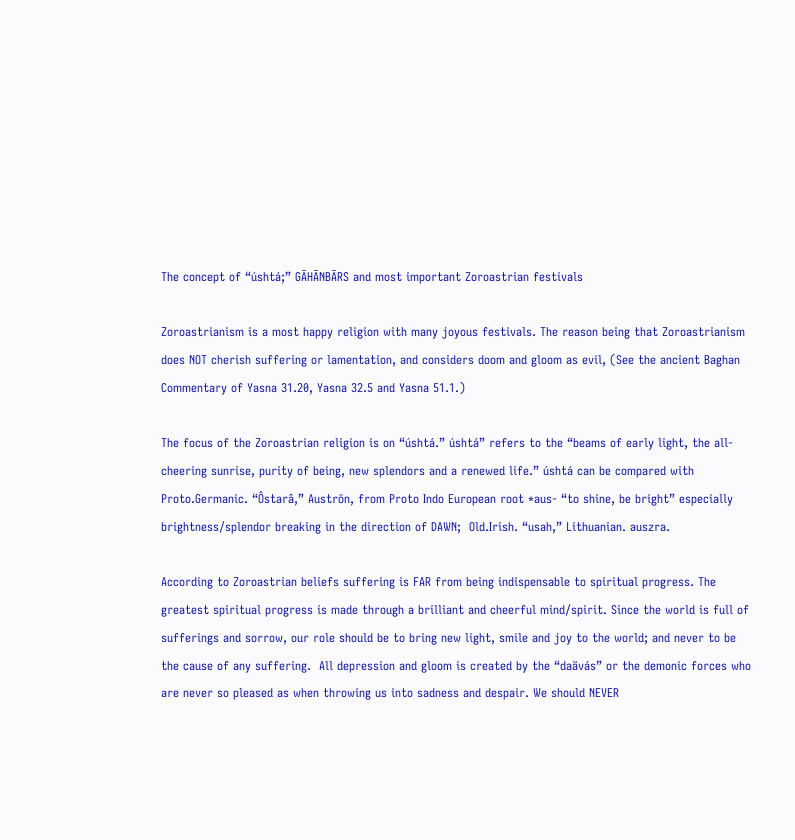The concept of “úshtá;” GĀHĀNBĀRS and most important Zoroastrian festivals

Zoroastrianism is a most happy religion with many joyous festivals. The reason being that Zoroastrianism does NOT cherish suffering or lamentation, and considers doom and gloom as evil, (See the ancient Baghan Commentary of Yasna 31.20, Yasna 32.5 and Yasna 51.1.)

The focus of the Zoroastrian religion is on “úshtá.” úshtá” refers to the “beams of early light, the all-cheering sunrise, purity of being, new splendors and a renewed life.” úshtá can be compared with Proto.Germanic. “Ôstarâ,” Austrōn, from Proto Indo European root *aus- “to shine, be bright” especially  brightness/splendor breaking in the direction of DAWN;  Old.Irish. “usah,” Lithuanian. auszra.

According to Zoroastrian beliefs suffering is FAR from being indispensable to spiritual progress. The greatest spiritual progress is made through a brilliant and cheerful mind/spirit. Since the world is full of sufferings and sorrow, our role should be to bring new light, smile and joy to the world; and never to be the cause of any suffering.  All depression and gloom is created by the “daävás” or the demonic forces who are never so pleased as when throwing us into sadness and despair. We should NEVER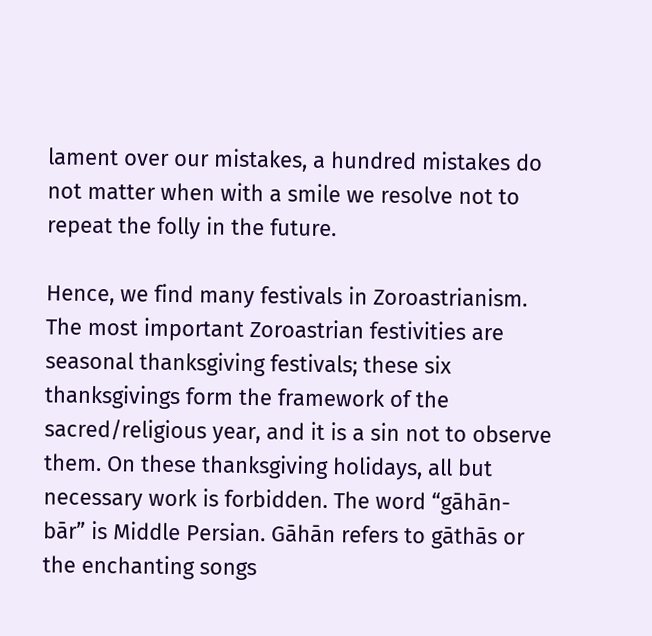lament over our mistakes, a hundred mistakes do not matter when with a smile we resolve not to repeat the folly in the future.

Hence, we find many festivals in Zoroastrianism. The most important Zoroastrian festivities are seasonal thanksgiving festivals; these six thanksgivings form the framework of the sacred/religious year, and it is a sin not to observe them. On these thanksgiving holidays, all but necessary work is forbidden. The word “gāhān-bār” is Middle Persian. Gāhān refers to gāthās or the enchanting songs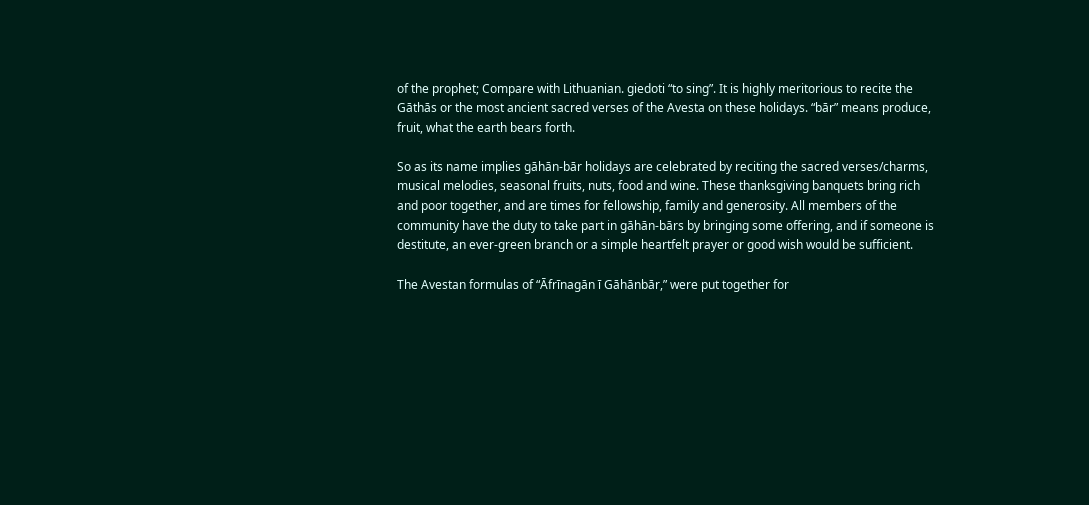of the prophet; Compare with Lithuanian. giedoti “to sing”. It is highly meritorious to recite the Gāthās or the most ancient sacred verses of the Avesta on these holidays. “bār” means produce, fruit, what the earth bears forth.

So as its name implies gāhān-bār holidays are celebrated by reciting the sacred verses/charms, musical melodies, seasonal fruits, nuts, food and wine. These thanksgiving banquets bring rich and poor together, and are times for fellowship, family and generosity. All members of the community have the duty to take part in gāhān-bārs by bringing some offering, and if someone is destitute, an ever-green branch or a simple heartfelt prayer or good wish would be sufficient.

The Avestan formulas of “Āfrīnagān ī Gāhānbār,” were put together for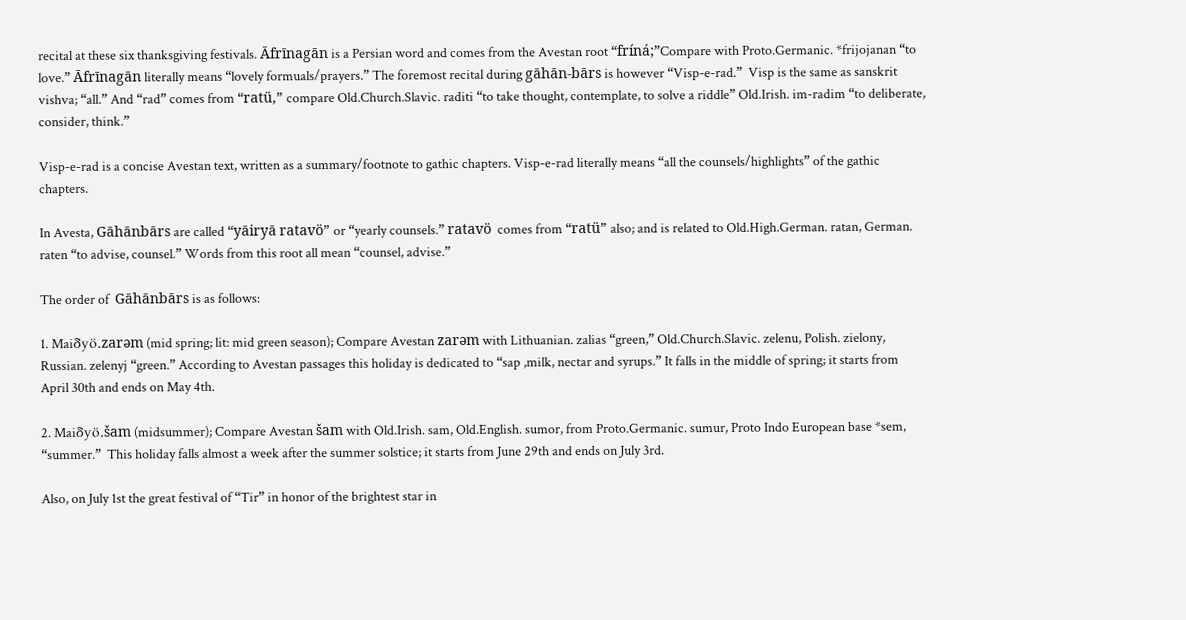recital at these six thanksgiving festivals. Āfrīnagān is a Persian word and comes from the Avestan root “fríná;”Compare with Proto.Germanic. *frijojanan “to love.” Āfrīnagān literally means “lovely formuals/prayers.” The foremost recital during gāhān-bārs is however “Visp-e-rad.”  Visp is the same as sanskrit vishva; “all.” And “rad” comes from “ratü,” compare Old.Church.Slavic. raditi “to take thought, contemplate, to solve a riddle” Old.Irish. im-radim “to deliberate, consider, think.”

Visp-e-rad is a concise Avestan text, written as a summary/footnote to gathic chapters. Visp-e-rad literally means “all the counsels/highlights” of the gathic chapters.

In Avesta, Gāhānbārs are called “yāiryā ratavö” or “yearly counsels.” ratavö  comes from “ratü” also; and is related to Old.High.German. ratan, German. raten “to advise, counsel.” Words from this root all mean “counsel, advise.”

The order of  Gāhānbārs is as follows:

1. Maiδyö.zarəm (mid spring; lit: mid green season); Compare Avestan zarəm with Lithuanian. zalias “green,” Old.Church.Slavic. zelenu, Polish. zielony, Russian. zelenyj “green.” According to Avestan passages this holiday is dedicated to “sap ,milk, nectar and syrups.” It falls in the middle of spring; it starts from April 30th and ends on May 4th.

2. Maiδyö.šam (midsummer); Compare Avestan šam with Old.Irish. sam, Old.English. sumor, from Proto.Germanic. sumur, Proto Indo European base *sem, “summer.”  This holiday falls almost a week after the summer solstice; it starts from June 29th and ends on July 3rd.

Also, on July 1st the great festival of “Tir” in honor of the brightest star in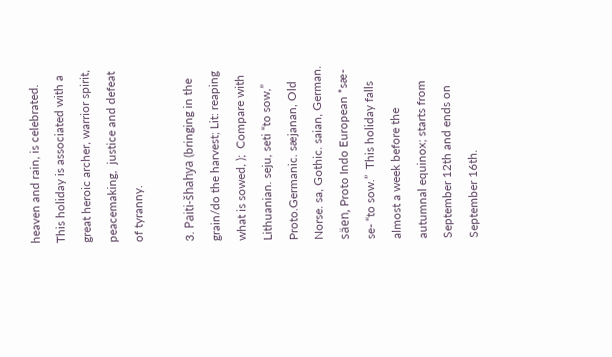heaven and rain, is celebrated. This holiday is associated with a great heroic archer, warrior spirit, peacemaking,  justice and defeat of tyranny.

3. Paiti-šhahya (bringing in the grain/do the harvest; Lit: reaping what is sowed, );  Compare with Lithuanian. seju, seti “to sow,” Proto.Germanic. sæjanan, Old Norse. sa, Gothic. saian, German. säen, Proto Indo European *sæ-se- “to sow.”  This holiday falls almost a week before the autumnal equinox; starts from September 12th and ends on September 16th.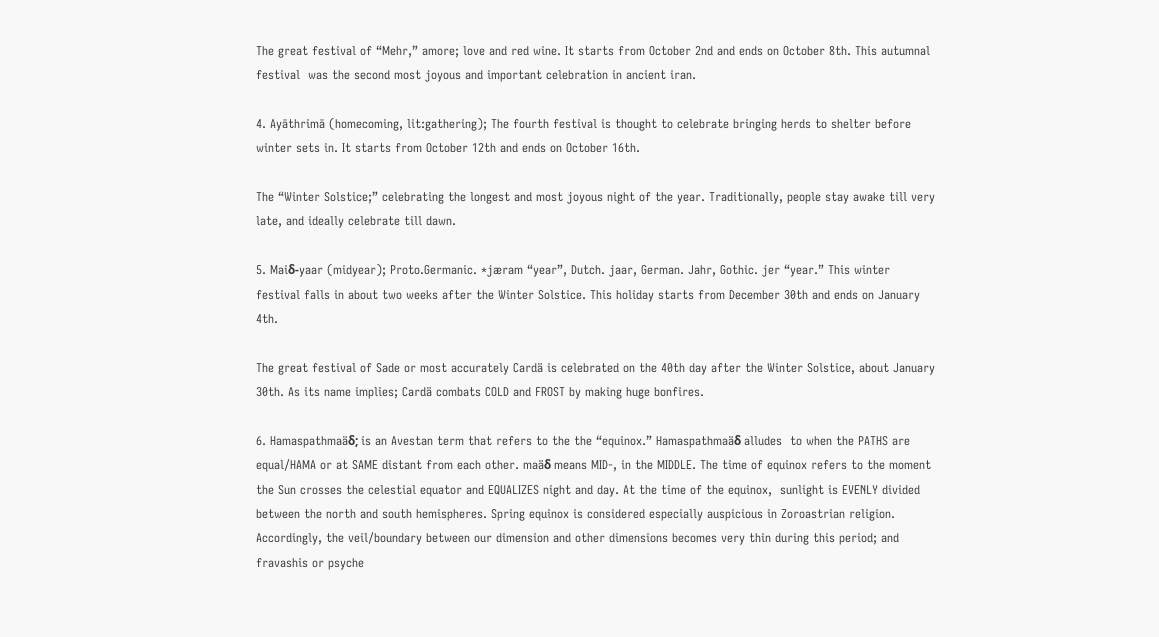The great festival of “Mehr,” amore; love and red wine. It starts from October 2nd and ends on October 8th. This autumnal festival  was the second most joyous and important celebration in ancient iran.

4. Ayāthrimā (homecoming, lit:gathering); The fourth festival is thought to celebrate bringing herds to shelter before winter sets in. It starts from October 12th and ends on October 16th.

The “Winter Solstice;” celebrating the longest and most joyous night of the year. Traditionally, people stay awake till very late, and ideally celebrate till dawn.

5. Maiδ-yaar (midyear); Proto.Germanic. *jæram “year”, Dutch. jaar, German. Jahr, Gothic. jer “year.” This winter festival falls in about two weeks after the Winter Solstice. This holiday starts from December 30th and ends on January 4th.

The great festival of Sade or most accurately Cardä is celebrated on the 40th day after the Winter Solstice, about January 30th. As its name implies; Cardä combats COLD and FROST by making huge bonfires.

6. Hamaspathmaäδ; is an Avestan term that refers to the the “equinox.” Hamaspathmaäδ alludes  to when the PATHS are equal/HAMA or at SAME distant from each other. maäδ means MID-, in the MIDDLE. The time of equinox refers to the moment the Sun crosses the celestial equator and EQUALIZES night and day. At the time of the equinox,  sunlight is EVENLY divided between the north and south hemispheres. Spring equinox is considered especially auspicious in Zoroastrian religion. Accordingly, the veil/boundary between our dimension and other dimensions becomes very thin during this period; and fravashis or psyche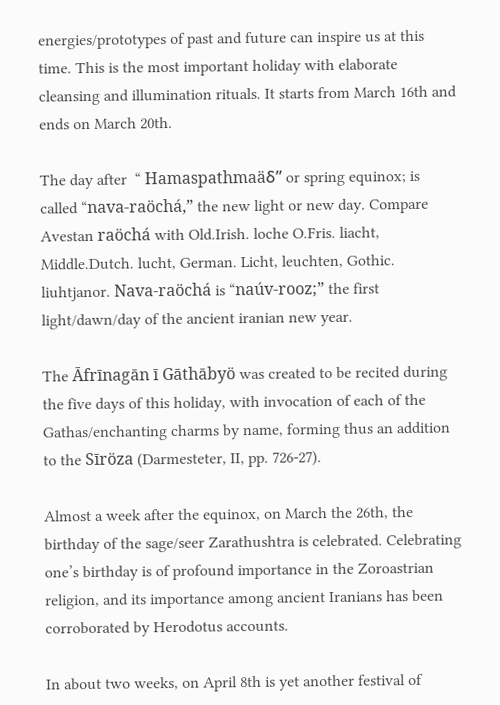energies/prototypes of past and future can inspire us at this time. This is the most important holiday with elaborate cleansing and illumination rituals. It starts from March 16th and ends on March 20th.

The day after  “ Hamaspathmaäδ” or spring equinox; is called “nava-raöchá,” the new light or new day. Compare Avestan raöchá with Old.Irish. loche O.Fris. liacht, Middle.Dutch. lucht, German. Licht, leuchten, Gothic. liuhtjanor. Nava-raöchá is “naúv-rooz;” the first light/dawn/day of the ancient iranian new year.

The Āfrīnagān ī Gāthābyö was created to be recited during the five days of this holiday, with invocation of each of the Gathas/enchanting charms by name, forming thus an addition to the Sīröza (Darmesteter, II, pp. 726-27).

Almost a week after the equinox, on March the 26th, the birthday of the sage/seer Zarathushtra is celebrated. Celebrating one’s birthday is of profound importance in the Zoroastrian religion, and its importance among ancient Iranians has been corroborated by Herodotus accounts.

In about two weeks, on April 8th is yet another festival of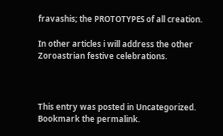fravashis; the PROTOTYPES of all creation.

In other articles i will address the other Zoroastrian festive celebrations.



This entry was posted in Uncategorized. Bookmark the permalink.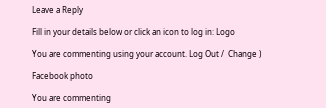Leave a Reply

Fill in your details below or click an icon to log in: Logo

You are commenting using your account. Log Out /  Change )

Facebook photo

You are commenting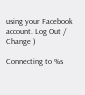using your Facebook account. Log Out /  Change )

Connecting to %s